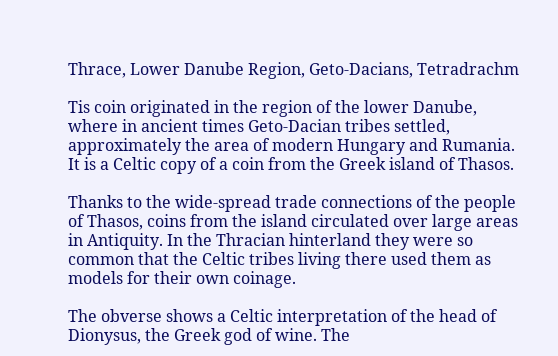Thrace, Lower Danube Region, Geto-Dacians, Tetradrachm

Tis coin originated in the region of the lower Danube, where in ancient times Geto-Dacian tribes settled, approximately the area of modern Hungary and Rumania. It is a Celtic copy of a coin from the Greek island of Thasos.

Thanks to the wide-spread trade connections of the people of Thasos, coins from the island circulated over large areas in Antiquity. In the Thracian hinterland they were so common that the Celtic tribes living there used them as models for their own coinage.

The obverse shows a Celtic interpretation of the head of Dionysus, the Greek god of wine. The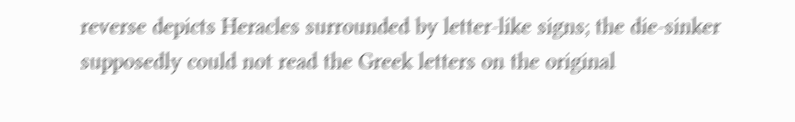reverse depicts Heracles surrounded by letter-like signs; the die-sinker supposedly could not read the Greek letters on the original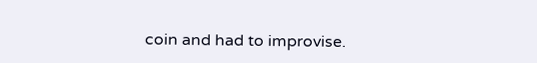coin and had to improvise.